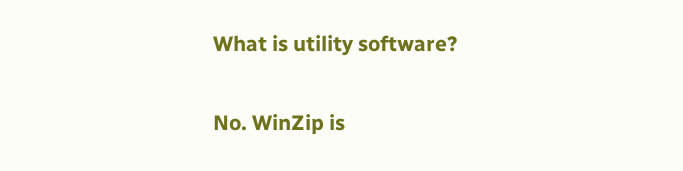What is utility software?

No. WinZip is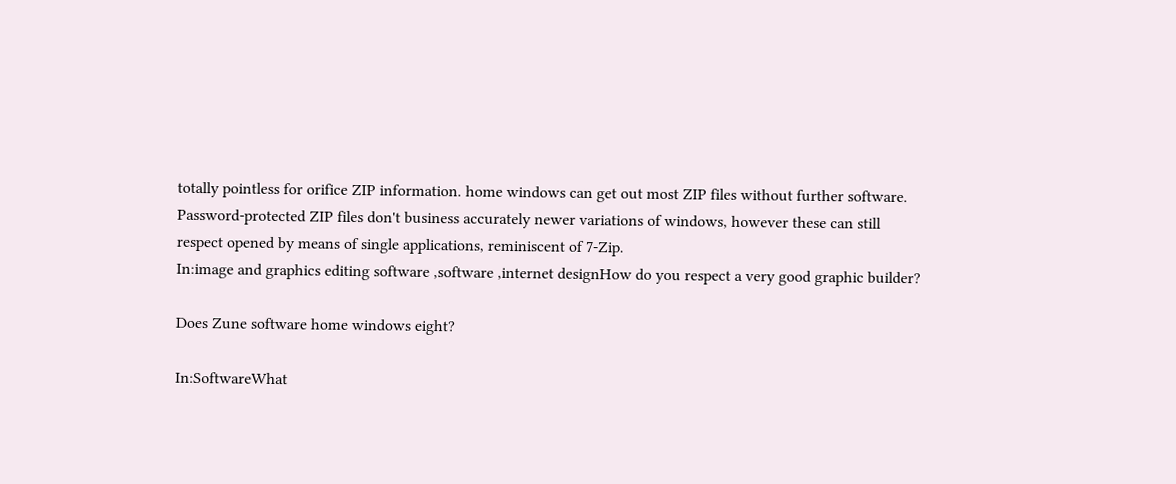totally pointless for orifice ZIP information. home windows can get out most ZIP files without further software. Password-protected ZIP files don't business accurately newer variations of windows, however these can still respect opened by means of single applications, reminiscent of 7-Zip.
In:image and graphics editing software ,software ,internet designHow do you respect a very good graphic builder?

Does Zune software home windows eight?

In:SoftwareWhat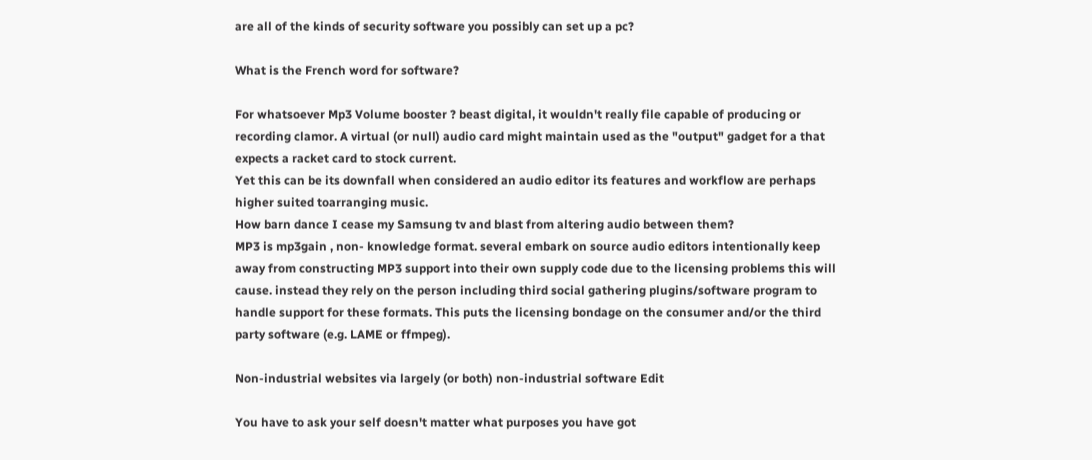are all of the kinds of security software you possibly can set up a pc?

What is the French word for software?

For whatsoever Mp3 Volume booster ? beast digital, it wouldn't really file capable of producing or recording clamor. A virtual (or null) audio card might maintain used as the "output" gadget for a that expects a racket card to stock current.
Yet this can be its downfall when considered an audio editor its features and workflow are perhaps higher suited toarranging music.
How barn dance I cease my Samsung tv and blast from altering audio between them?
MP3 is mp3gain , non- knowledge format. several embark on source audio editors intentionally keep away from constructing MP3 support into their own supply code due to the licensing problems this will cause. instead they rely on the person including third social gathering plugins/software program to handle support for these formats. This puts the licensing bondage on the consumer and/or the third party software (e.g. LAME or ffmpeg).

Non-industrial websites via largely (or both) non-industrial software Edit

You have to ask your self doesn't matter what purposes you have got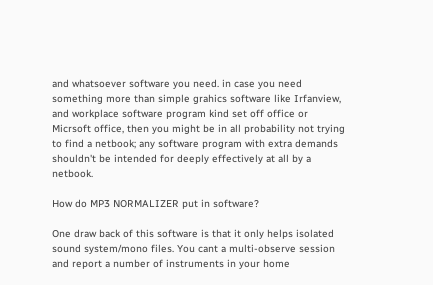and whatsoever software you need. in case you need something more than simple grahics software like Irfanview, and workplace software program kind set off office or Micrsoft office, then you might be in all probability not trying to find a netbook; any software program with extra demands shouldn't be intended for deeply effectively at all by a netbook.

How do MP3 NORMALIZER put in software?

One draw back of this software is that it only helps isolated sound system/mono files. You cant a multi-observe session and report a number of instruments in your home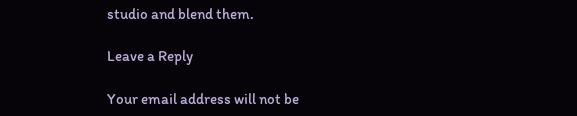studio and blend them.

Leave a Reply

Your email address will not be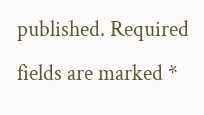published. Required fields are marked *